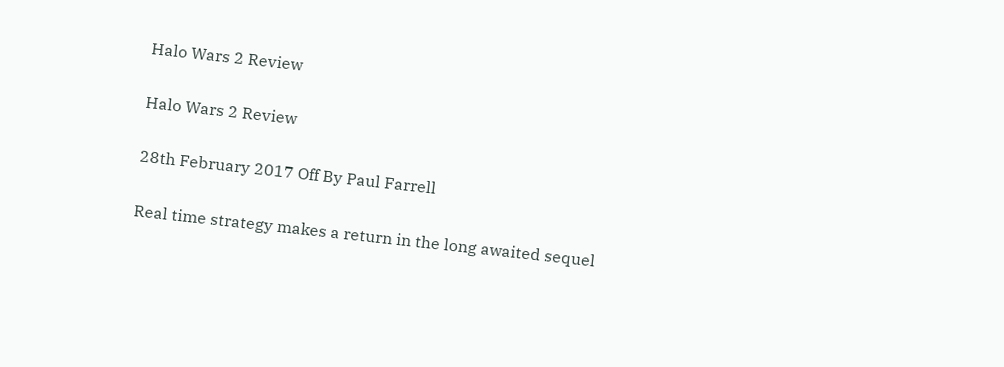Halo Wars 2 Review

Halo Wars 2 Review

28th February 2017 Off By Paul Farrell

Real time strategy makes a return in the long awaited sequel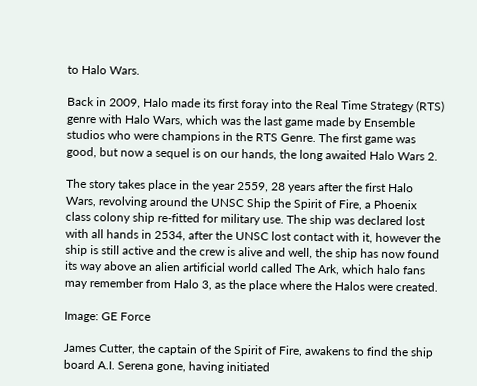to Halo Wars.

Back in 2009, Halo made its first foray into the Real Time Strategy (RTS) genre with Halo Wars, which was the last game made by Ensemble studios who were champions in the RTS Genre. The first game was good, but now a sequel is on our hands, the long awaited Halo Wars 2.

The story takes place in the year 2559, 28 years after the first Halo Wars, revolving around the UNSC Ship the Spirit of Fire, a Phoenix class colony ship re-fitted for military use. The ship was declared lost with all hands in 2534, after the UNSC lost contact with it, however the ship is still active and the crew is alive and well, the ship has now found its way above an alien artificial world called The Ark, which halo fans may remember from Halo 3, as the place where the Halos were created.

Image: GE Force

James Cutter, the captain of the Spirit of Fire, awakens to find the ship board A.I. Serena gone, having initiated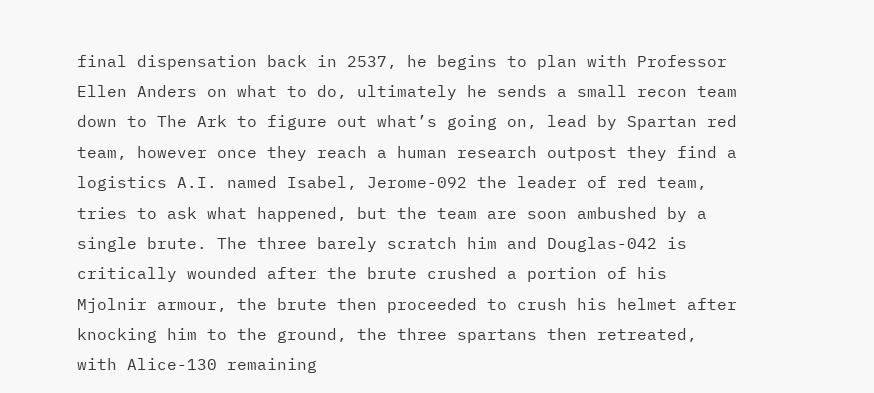final dispensation back in 2537, he begins to plan with Professor Ellen Anders on what to do, ultimately he sends a small recon team down to The Ark to figure out what’s going on, lead by Spartan red team, however once they reach a human research outpost they find a logistics A.I. named Isabel, Jerome-092 the leader of red team, tries to ask what happened, but the team are soon ambushed by a single brute. The three barely scratch him and Douglas-042 is critically wounded after the brute crushed a portion of his Mjolnir armour, the brute then proceeded to crush his helmet after knocking him to the ground, the three spartans then retreated, with Alice-130 remaining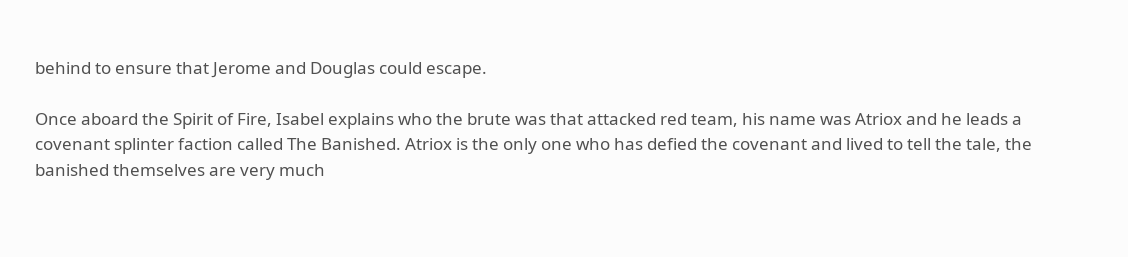behind to ensure that Jerome and Douglas could escape.

Once aboard the Spirit of Fire, Isabel explains who the brute was that attacked red team, his name was Atriox and he leads a covenant splinter faction called The Banished. Atriox is the only one who has defied the covenant and lived to tell the tale, the banished themselves are very much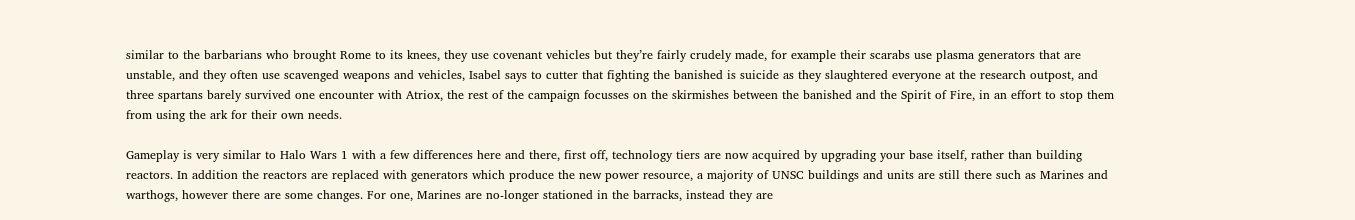similar to the barbarians who brought Rome to its knees, they use covenant vehicles but they’re fairly crudely made, for example their scarabs use plasma generators that are unstable, and they often use scavenged weapons and vehicles, Isabel says to cutter that fighting the banished is suicide as they slaughtered everyone at the research outpost, and three spartans barely survived one encounter with Atriox, the rest of the campaign focusses on the skirmishes between the banished and the Spirit of Fire, in an effort to stop them from using the ark for their own needs.

Gameplay is very similar to Halo Wars 1 with a few differences here and there, first off, technology tiers are now acquired by upgrading your base itself, rather than building reactors. In addition the reactors are replaced with generators which produce the new power resource, a majority of UNSC buildings and units are still there such as Marines and warthogs, however there are some changes. For one, Marines are no-longer stationed in the barracks, instead they are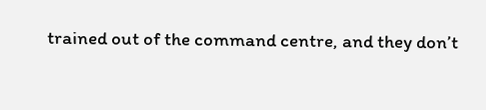trained out of the command centre, and they don’t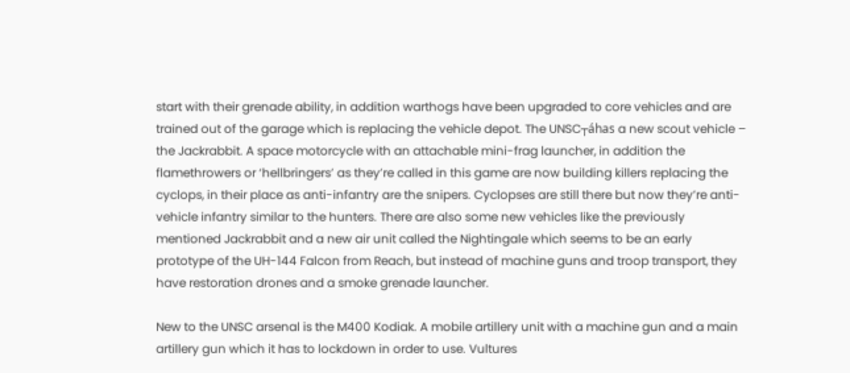start with their grenade ability, in addition warthogs have been upgraded to core vehicles and are trained out of the garage which is replacing the vehicle depot. The UNSC┬áhas a new scout vehicle – the Jackrabbit. A space motorcycle with an attachable mini-frag launcher, in addition the flamethrowers or ‘hellbringers’ as they’re called in this game are now building killers replacing the cyclops, in their place as anti-infantry are the snipers. Cyclopses are still there but now they’re anti-vehicle infantry similar to the hunters. There are also some new vehicles like the previously mentioned Jackrabbit and a new air unit called the Nightingale which seems to be an early prototype of the UH-144 Falcon from Reach, but instead of machine guns and troop transport, they have restoration drones and a smoke grenade launcher.

New to the UNSC arsenal is the M400 Kodiak. A mobile artillery unit with a machine gun and a main artillery gun which it has to lockdown in order to use. Vultures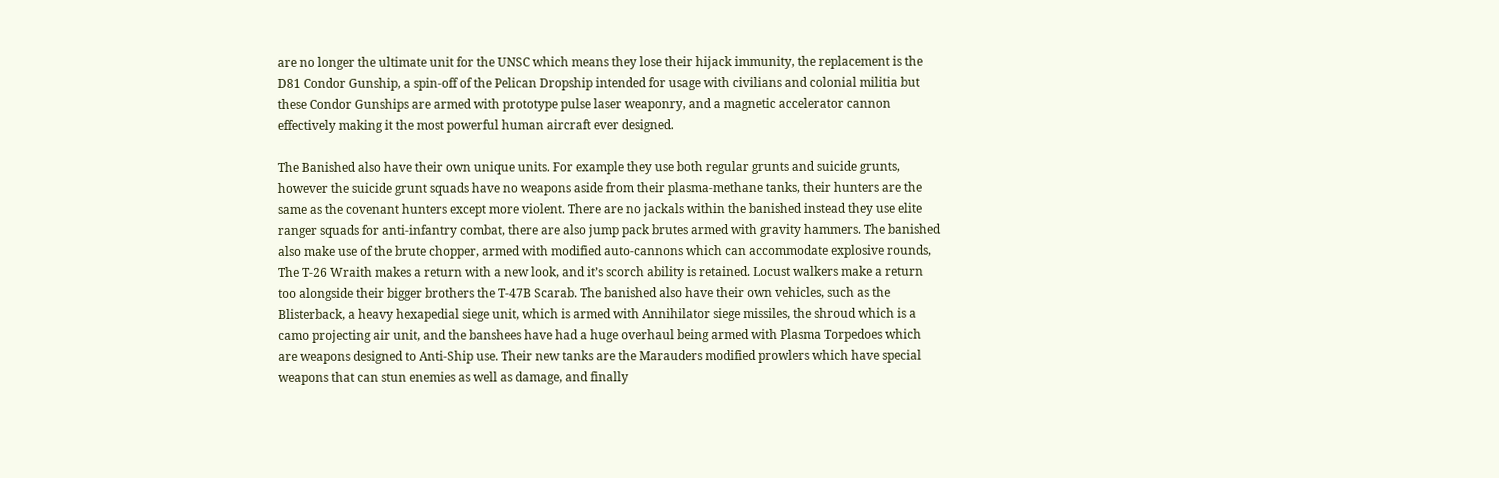are no longer the ultimate unit for the UNSC which means they lose their hijack immunity, the replacement is the D81 Condor Gunship, a spin-off of the Pelican Dropship intended for usage with civilians and colonial militia but these Condor Gunships are armed with prototype pulse laser weaponry, and a magnetic accelerator cannon effectively making it the most powerful human aircraft ever designed.

The Banished also have their own unique units. For example they use both regular grunts and suicide grunts, however the suicide grunt squads have no weapons aside from their plasma-methane tanks, their hunters are the same as the covenant hunters except more violent. There are no jackals within the banished instead they use elite ranger squads for anti-infantry combat, there are also jump pack brutes armed with gravity hammers. The banished also make use of the brute chopper, armed with modified auto-cannons which can accommodate explosive rounds, The T-26 Wraith makes a return with a new look, and it’s scorch ability is retained. Locust walkers make a return too alongside their bigger brothers the T-47B Scarab. The banished also have their own vehicles, such as the Blisterback, a heavy hexapedial siege unit, which is armed with Annihilator siege missiles, the shroud which is a camo projecting air unit, and the banshees have had a huge overhaul being armed with Plasma Torpedoes which are weapons designed to Anti-Ship use. Their new tanks are the Marauders modified prowlers which have special weapons that can stun enemies as well as damage, and finally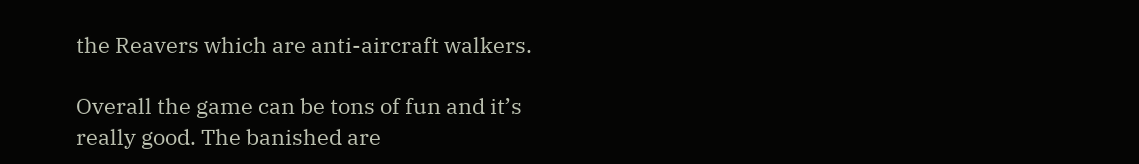the Reavers which are anti-aircraft walkers.

Overall the game can be tons of fun and it’s really good. The banished are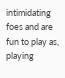intimidating foes and are fun to play as, playing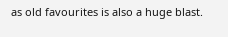as old favourites is also a huge blast.